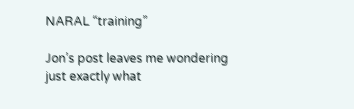NARAL “training”

Jon’s post leaves me wondering just exactly what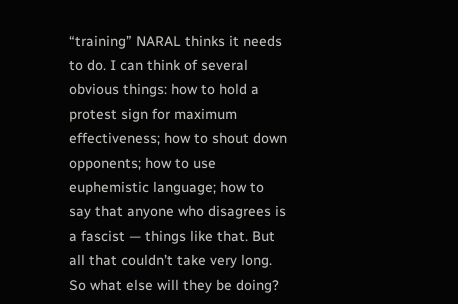“training” NARAL thinks it needs to do. I can think of several obvious things: how to hold a protest sign for maximum effectiveness; how to shout down opponents; how to use euphemistic language; how to say that anyone who disagrees is a fascist — things like that. But all that couldn’t take very long. So what else will they be doing?